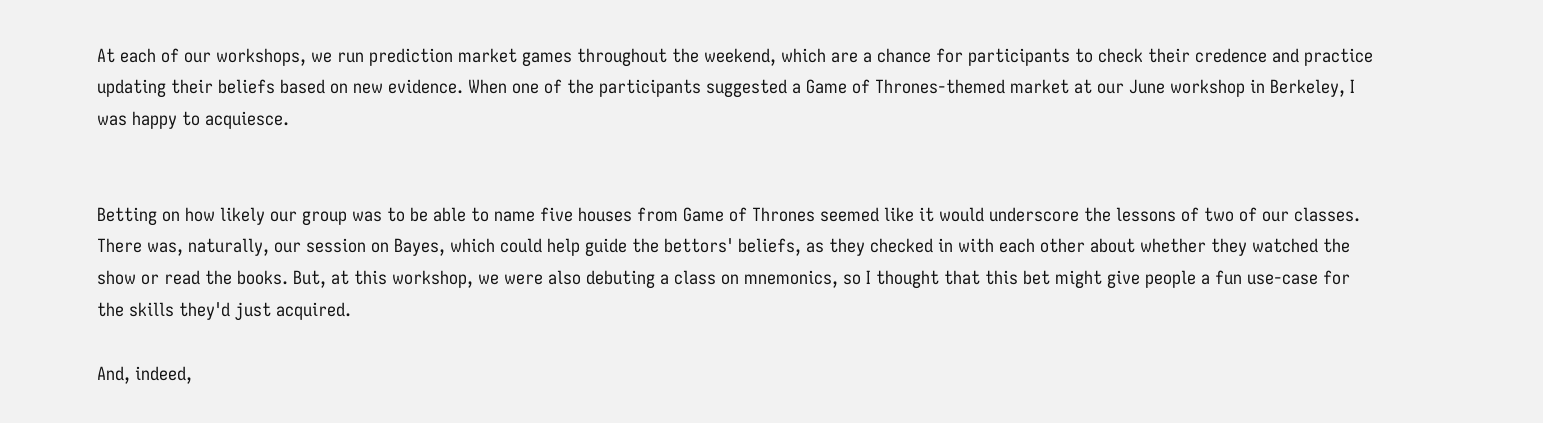At each of our workshops, we run prediction market games throughout the weekend, which are a chance for participants to check their credence and practice updating their beliefs based on new evidence. When one of the participants suggested a Game of Thrones-themed market at our June workshop in Berkeley, I was happy to acquiesce.


Betting on how likely our group was to be able to name five houses from Game of Thrones seemed like it would underscore the lessons of two of our classes. There was, naturally, our session on Bayes, which could help guide the bettors' beliefs, as they checked in with each other about whether they watched the show or read the books. But, at this workshop, we were also debuting a class on mnemonics, so I thought that this bet might give people a fun use-case for the skills they'd just acquired.

And, indeed,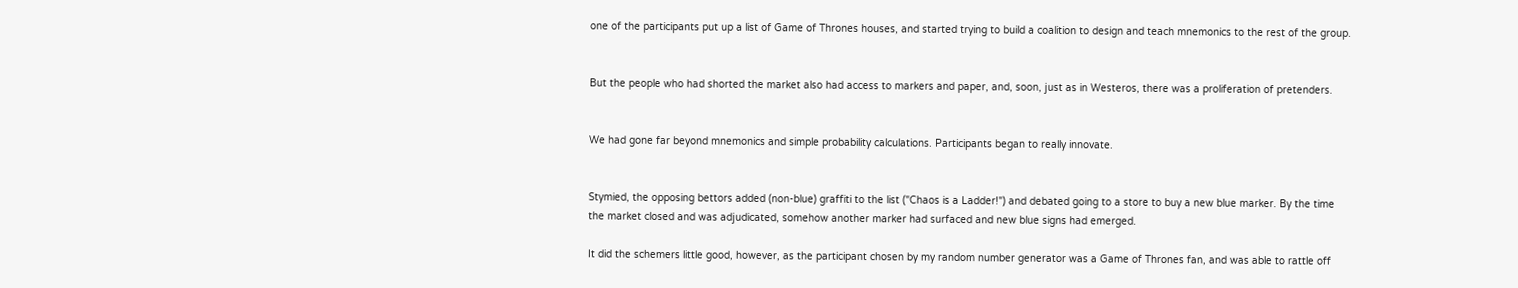one of the participants put up a list of Game of Thrones houses, and started trying to build a coalition to design and teach mnemonics to the rest of the group.


But the people who had shorted the market also had access to markers and paper, and, soon, just as in Westeros, there was a proliferation of pretenders.


We had gone far beyond mnemonics and simple probability calculations. Participants began to really innovate.


Stymied, the opposing bettors added (non-blue) graffiti to the list ("Chaos is a Ladder!") and debated going to a store to buy a new blue marker. By the time the market closed and was adjudicated, somehow another marker had surfaced and new blue signs had emerged.

It did the schemers little good, however, as the participant chosen by my random number generator was a Game of Thrones fan, and was able to rattle off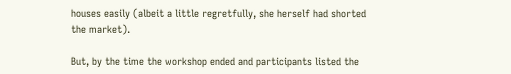houses easily (albeit a little regretfully, she herself had shorted the market).

But, by the time the workshop ended and participants listed the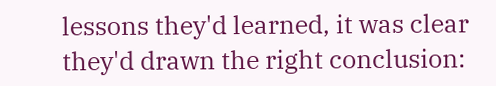lessons they'd learned, it was clear they'd drawn the right conclusion: